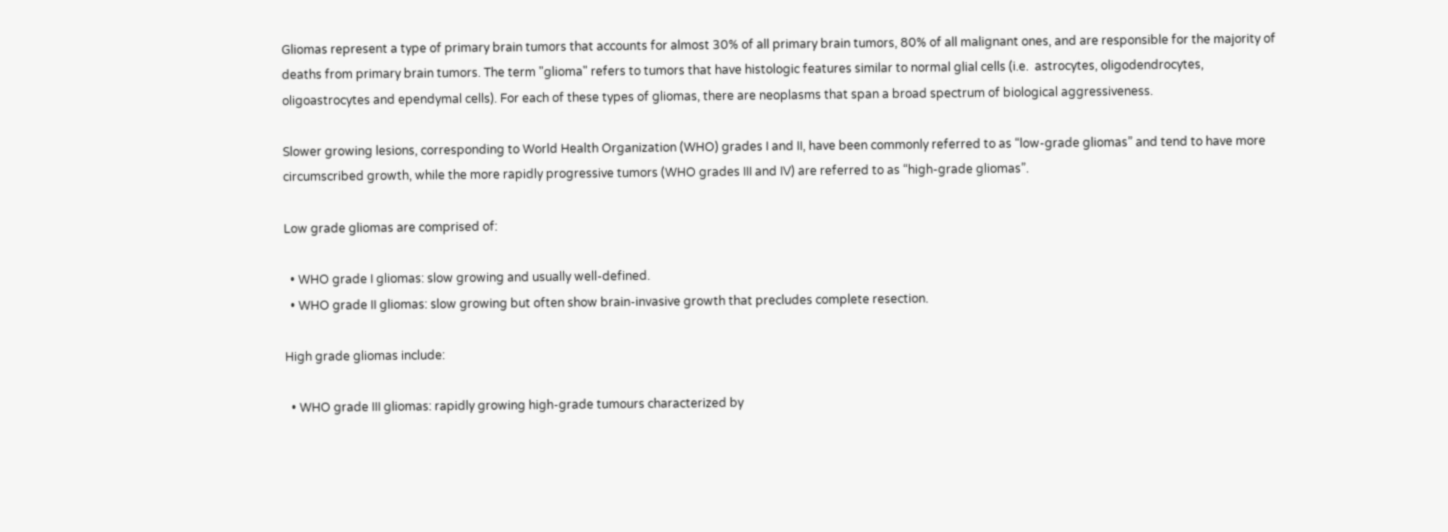Gliomas represent a type of primary brain tumors that accounts for almost 30% of all primary brain tumors, 80% of all malignant ones, and are responsible for the majority of deaths from primary brain tumors. The term "glioma" refers to tumors that have histologic features similar to normal glial cells (i.e.  astrocytes, oligodendrocytes, oligoastrocytes and ependymal cells). For each of these types of gliomas, there are neoplasms that span a broad spectrum of biological aggressiveness.

Slower growing lesions, corresponding to World Health Organization (WHO) grades I and II, have been commonly referred to as “low-grade gliomas” and tend to have more circumscribed growth, while the more rapidly progressive tumors (WHO grades III and IV) are referred to as “high-grade gliomas”.

Low grade gliomas are comprised of:

  • WHO grade I gliomas: slow growing and usually well-defined.
  • WHO grade II gliomas: slow growing but often show brain-invasive growth that precludes complete resection.

High grade gliomas include:

  • WHO grade III gliomas: rapidly growing high-grade tumours characterized by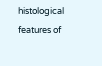histological features of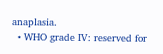anaplasia.
  • WHO grade IV: reserved for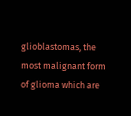glioblastomas, the most malignant form of glioma which are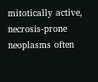mitotically active, necrosis-prone neoplasms often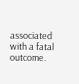associated with a fatal outcome.